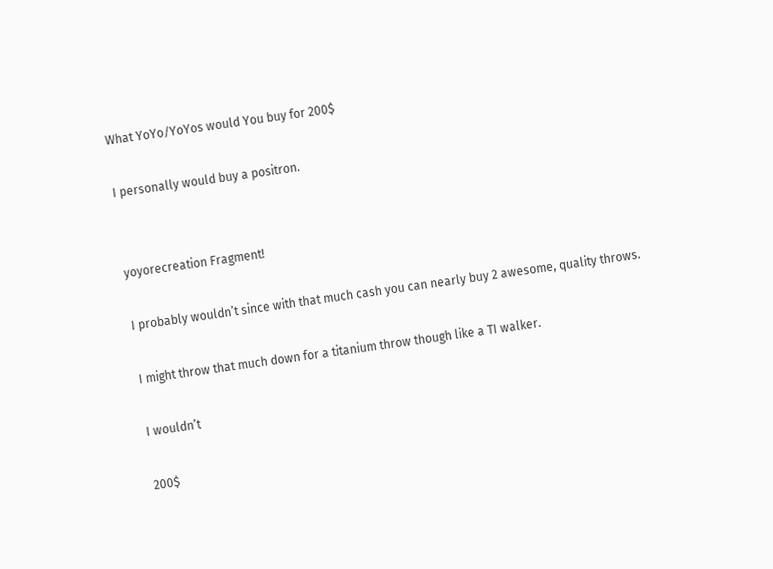What YoYo/YoYos would You buy for 200$

I personally would buy a positron.


yoyorecreation Fragment!

I probably wouldn’t since with that much cash you can nearly buy 2 awesome, quality throws.

I might throw that much down for a titanium throw though like a TI walker.

I wouldn’t

200$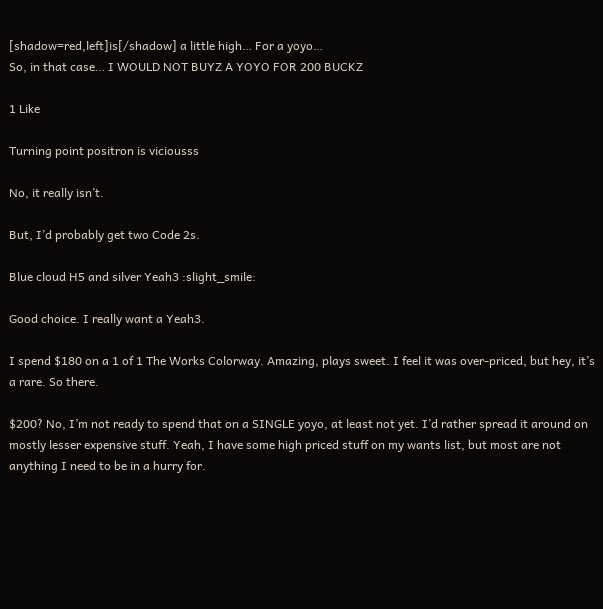[shadow=red,left]is[/shadow] a little high… For a yoyo…
So, in that case… I WOULD NOT BUYZ A YOYO FOR 200 BUCKZ

1 Like

Turning point positron is viciousss

No, it really isn’t.

But, I’d probably get two Code 2s.

Blue cloud H5 and silver Yeah3 :slight_smile:

Good choice. I really want a Yeah3.

I spend $180 on a 1 of 1 The Works Colorway. Amazing, plays sweet. I feel it was over-priced, but hey, it’s a rare. So there.

$200? No, I’m not ready to spend that on a SINGLE yoyo, at least not yet. I’d rather spread it around on mostly lesser expensive stuff. Yeah, I have some high priced stuff on my wants list, but most are not anything I need to be in a hurry for.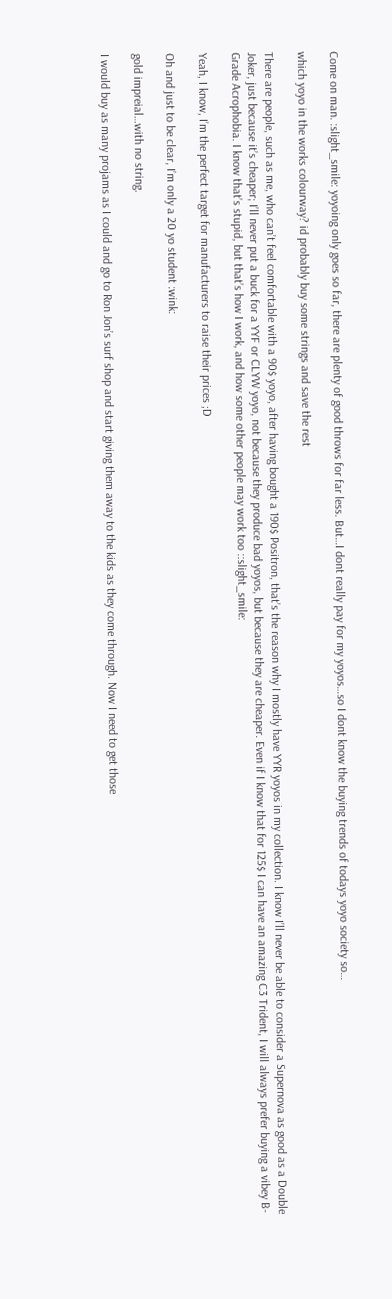Come on man. :slight_smile: yoyoing only goes so far, there are plenty of good throws for far less. But…I dont really pay for my yoyos…so I dont know the buying trends of todays yoyo society so…

which yoyo in the works colourway? id probably buy some strings and save the rest

There are people, such as me, who can’t feel comfortable with a 90$ yoyo, after having bought a 190$ Positron, that’s the reason why I mostly have YYR yoyos in my collection. I know I’ll never be able to consider a Supernova as good as a Double Joker, just because it’s cheaper; I’ll never put a buck for a YYF or CLYW yoyo, not because they produce bad yoyos, but because they are cheaper. Even if I know that for 125$ I can have an amazing C3 Trident, I will always prefer buying a vibey B-Grade Acrophobia. I know that’s stupid, but that’s how I work, and how some other people may work too ::slight_smile:

Yeah, I know, I’m the perfect target for manufacturers to raise their prices ;D

Oh and just to be clear, I’m only a 20 yo student :wink:

gold impreial…with no string.

I would buy as many projams as I could and go to Ron Jon’s surf shop and start giving them away to the kids as they come through. Now I need to get those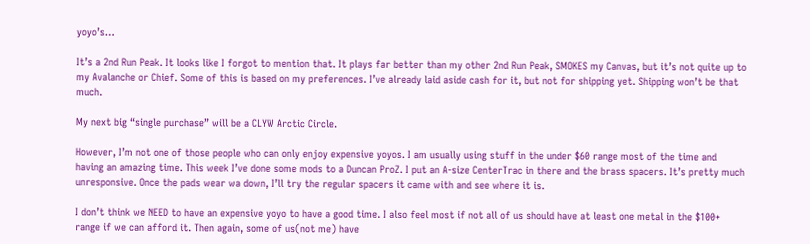yoyo’s…

It’s a 2nd Run Peak. It looks like I forgot to mention that. It plays far better than my other 2nd Run Peak, SMOKES my Canvas, but it’s not quite up to my Avalanche or Chief. Some of this is based on my preferences. I’ve already laid aside cash for it, but not for shipping yet. Shipping won’t be that much.

My next big “single purchase” will be a CLYW Arctic Circle.

However, I’m not one of those people who can only enjoy expensive yoyos. I am usually using stuff in the under $60 range most of the time and having an amazing time. This week I’ve done some mods to a Duncan ProZ. I put an A-size CenterTrac in there and the brass spacers. It’s pretty much unresponsive. Once the pads wear wa down, I’ll try the regular spacers it came with and see where it is.

I don’t think we NEED to have an expensive yoyo to have a good time. I also feel most if not all of us should have at least one metal in the $100+ range if we can afford it. Then again, some of us(not me) have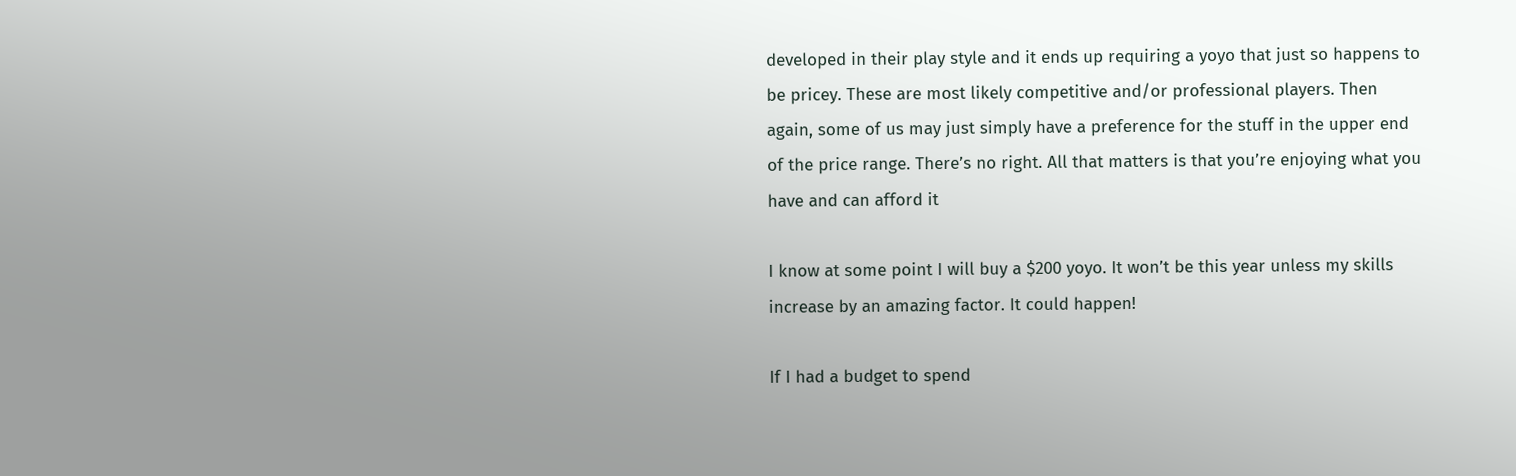developed in their play style and it ends up requiring a yoyo that just so happens to be pricey. These are most likely competitive and/or professional players. Then again, some of us may just simply have a preference for the stuff in the upper end of the price range. There’s no right. All that matters is that you’re enjoying what you have and can afford it

I know at some point I will buy a $200 yoyo. It won’t be this year unless my skills increase by an amazing factor. It could happen!

If I had a budget to spend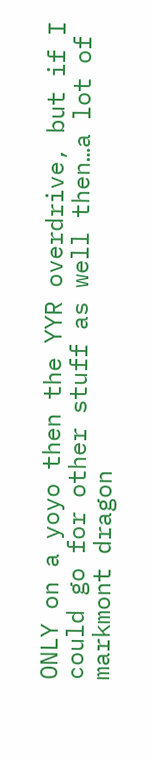ONLY on a yoyo then the YYR overdrive, but if I could go for other stuff as well then…a lot of markmont dragon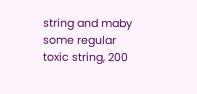string and maby some regular toxic string, 200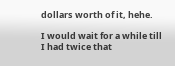dollars worth of it, hehe.

I would wait for a while till I had twice that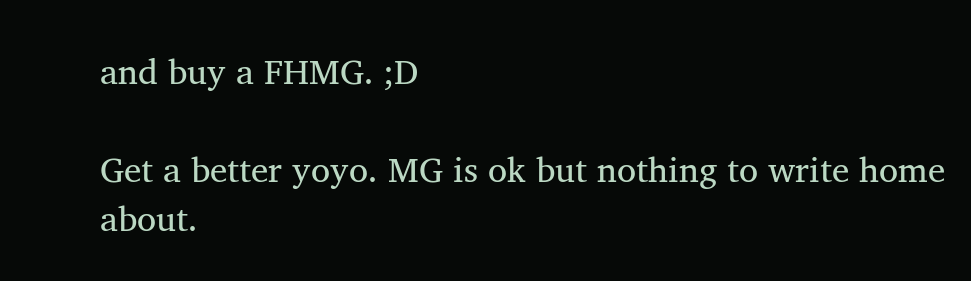and buy a FHMG. ;D

Get a better yoyo. MG is ok but nothing to write home about.